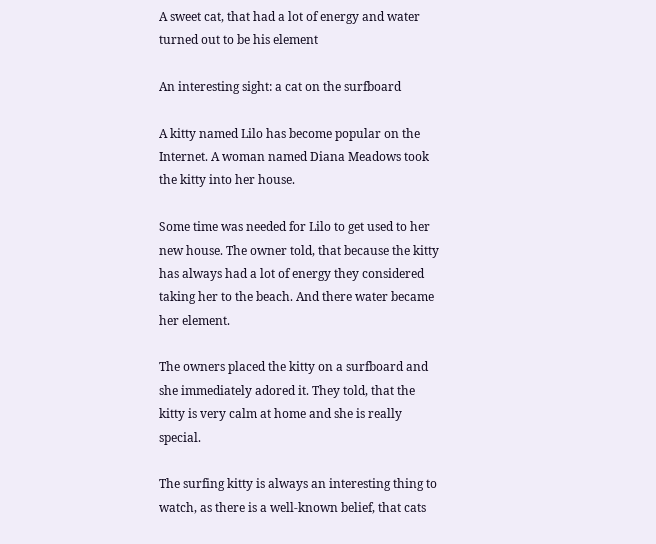A sweet cat, that had a lot of energy and water turned out to be his element

An interesting sight: a cat on the surfboard

A kitty named Lilo has become popular on the Internet. A woman named Diana Meadows took the kitty into her house.

Some time was needed for Lilo to get used to her new house. The owner told, that because the kitty has always had a lot of energy they considered taking her to the beach. And there water became her element.

The owners placed the kitty on a surfboard and she immediately adored it. They told, that the kitty is very calm at home and she is really special.

The surfing kitty is always an interesting thing to watch, as there is a well-known belief, that cats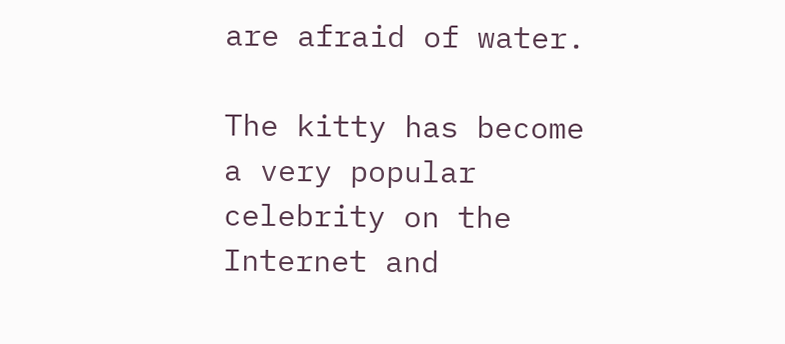are afraid of water.

The kitty has become a very popular celebrity on the Internet and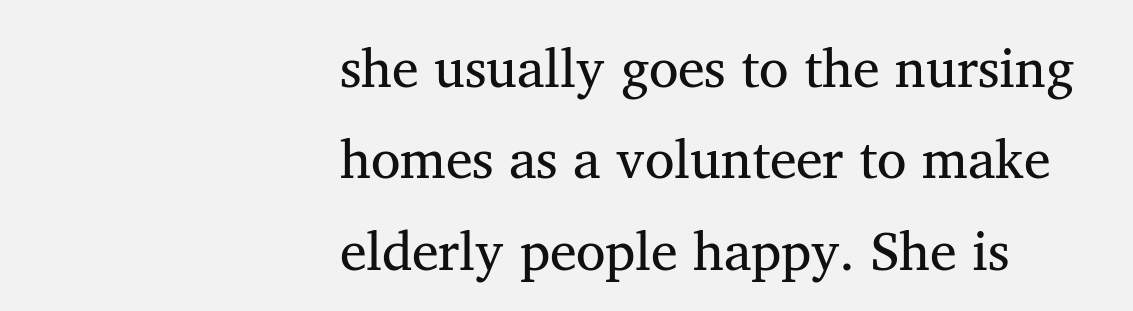she usually goes to the nursing homes as a volunteer to make elderly people happy. She is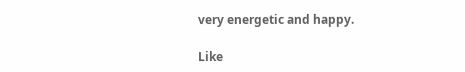very energetic and happy.

Like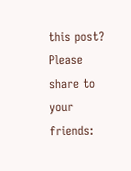this post? Please share to your friends: